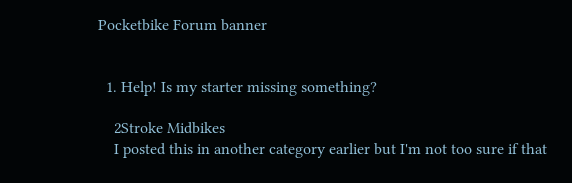Pocketbike Forum banner


  1. Help! Is my starter missing something?

    2Stroke Midbikes
    I posted this in another category earlier but I'm not too sure if that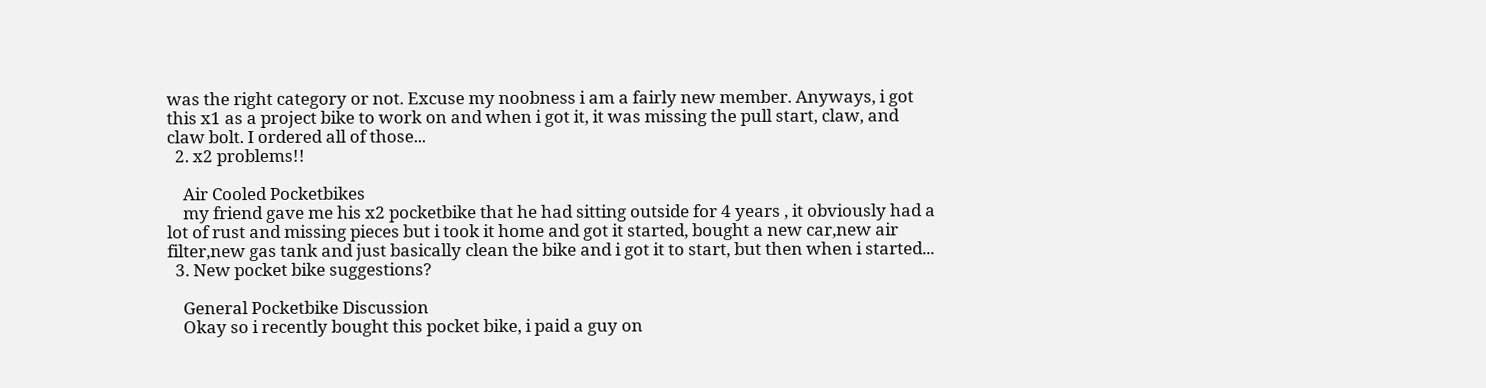was the right category or not. Excuse my noobness i am a fairly new member. Anyways, i got this x1 as a project bike to work on and when i got it, it was missing the pull start, claw, and claw bolt. I ordered all of those...
  2. x2 problems!!

    Air Cooled Pocketbikes
    my friend gave me his x2 pocketbike that he had sitting outside for 4 years , it obviously had a lot of rust and missing pieces but i took it home and got it started, bought a new car,new air filter,new gas tank and just basically clean the bike and i got it to start, but then when i started...
  3. New pocket bike suggestions?

    General Pocketbike Discussion
    Okay so i recently bought this pocket bike, i paid a guy on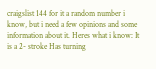craigslist 144 for it a random number i know, but i need a few opinions and some information about it. Heres what i know: It is a 2- stroke Has turning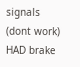signals (dont work) HAD brake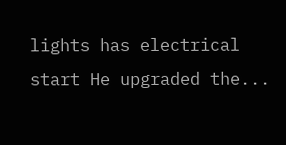lights has electrical start He upgraded the...